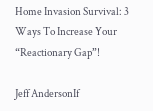Home Invasion Survival: 3 Ways To Increase Your “Reactionary Gap”!

Jeff AndersonIf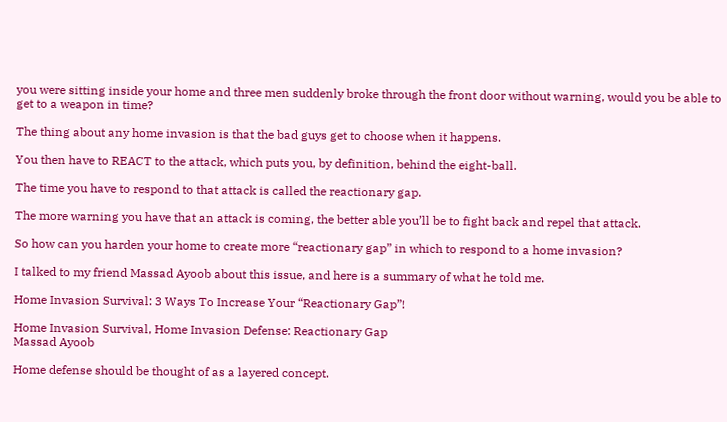you were sitting inside your home and three men suddenly broke through the front door without warning, would you be able to get to a weapon in time?

The thing about any home invasion is that the bad guys get to choose when it happens.

You then have to REACT to the attack, which puts you, by definition, behind the eight-ball.

The time you have to respond to that attack is called the reactionary gap.

The more warning you have that an attack is coming, the better able you’ll be to fight back and repel that attack.

So how can you harden your home to create more “reactionary gap” in which to respond to a home invasion?

I talked to my friend Massad Ayoob about this issue, and here is a summary of what he told me.

Home Invasion Survival: 3 Ways To Increase Your “Reactionary Gap”!

Home Invasion Survival, Home Invasion Defense: Reactionary Gap
Massad Ayoob

Home defense should be thought of as a layered concept.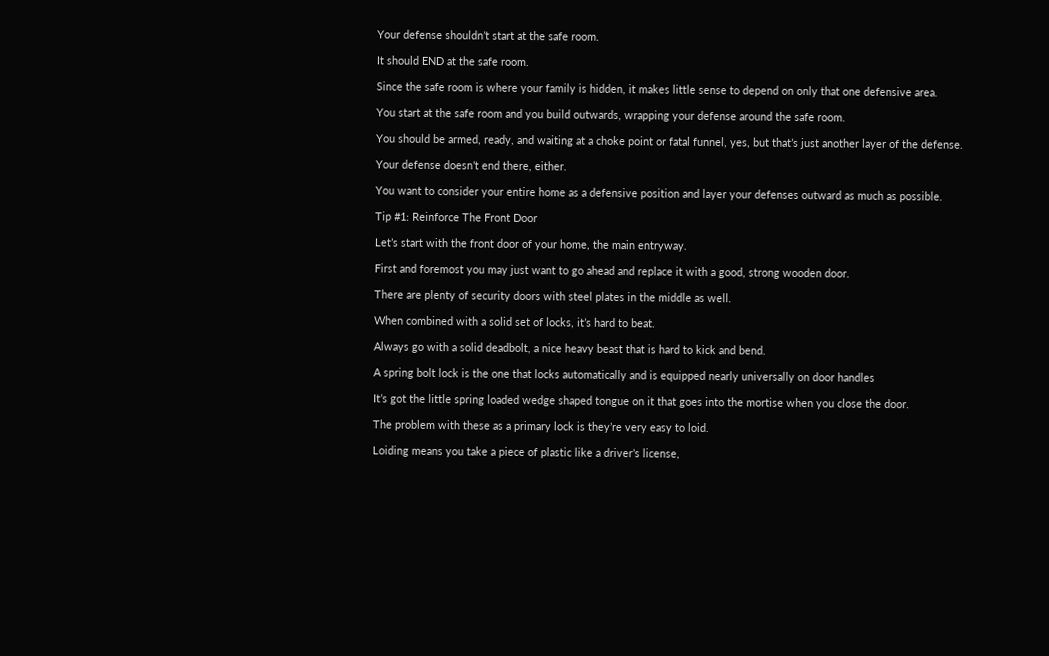Your defense shouldn’t start at the safe room.

It should END at the safe room.

Since the safe room is where your family is hidden, it makes little sense to depend on only that one defensive area.

You start at the safe room and you build outwards, wrapping your defense around the safe room.

You should be armed, ready, and waiting at a choke point or fatal funnel, yes, but that’s just another layer of the defense.

Your defense doesn’t end there, either.

You want to consider your entire home as a defensive position and layer your defenses outward as much as possible.

Tip #1: Reinforce The Front Door

Let’s start with the front door of your home, the main entryway.

First and foremost you may just want to go ahead and replace it with a good, strong wooden door.

There are plenty of security doors with steel plates in the middle as well.

When combined with a solid set of locks, it’s hard to beat.

Always go with a solid deadbolt, a nice heavy beast that is hard to kick and bend.

A spring bolt lock is the one that locks automatically and is equipped nearly universally on door handles

It’s got the little spring loaded wedge shaped tongue on it that goes into the mortise when you close the door.

The problem with these as a primary lock is they’re very easy to loid.

Loiding means you take a piece of plastic like a driver’s license,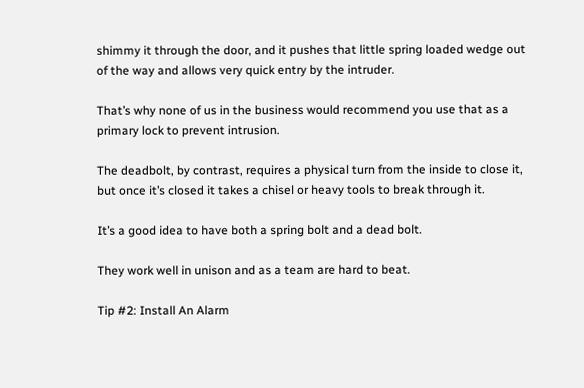shimmy it through the door, and it pushes that little spring loaded wedge out of the way and allows very quick entry by the intruder.

That’s why none of us in the business would recommend you use that as a primary lock to prevent intrusion.

The deadbolt, by contrast, requires a physical turn from the inside to close it, but once it’s closed it takes a chisel or heavy tools to break through it.

It’s a good idea to have both a spring bolt and a dead bolt.

They work well in unison and as a team are hard to beat.

Tip #2: Install An Alarm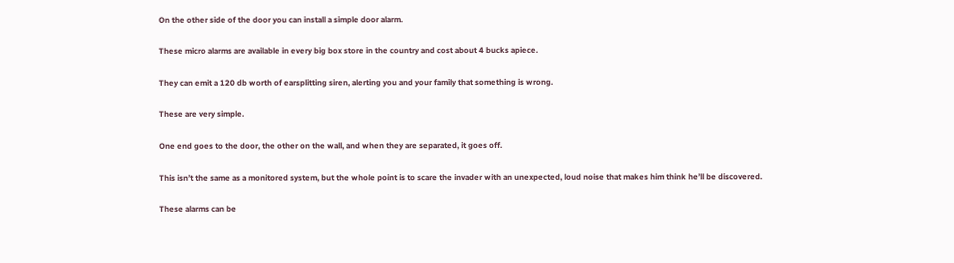On the other side of the door you can install a simple door alarm.

These micro alarms are available in every big box store in the country and cost about 4 bucks apiece.

They can emit a 120 db worth of earsplitting siren, alerting you and your family that something is wrong.

These are very simple.

One end goes to the door, the other on the wall, and when they are separated, it goes off.

This isn’t the same as a monitored system, but the whole point is to scare the invader with an unexpected, loud noise that makes him think he’ll be discovered.

These alarms can be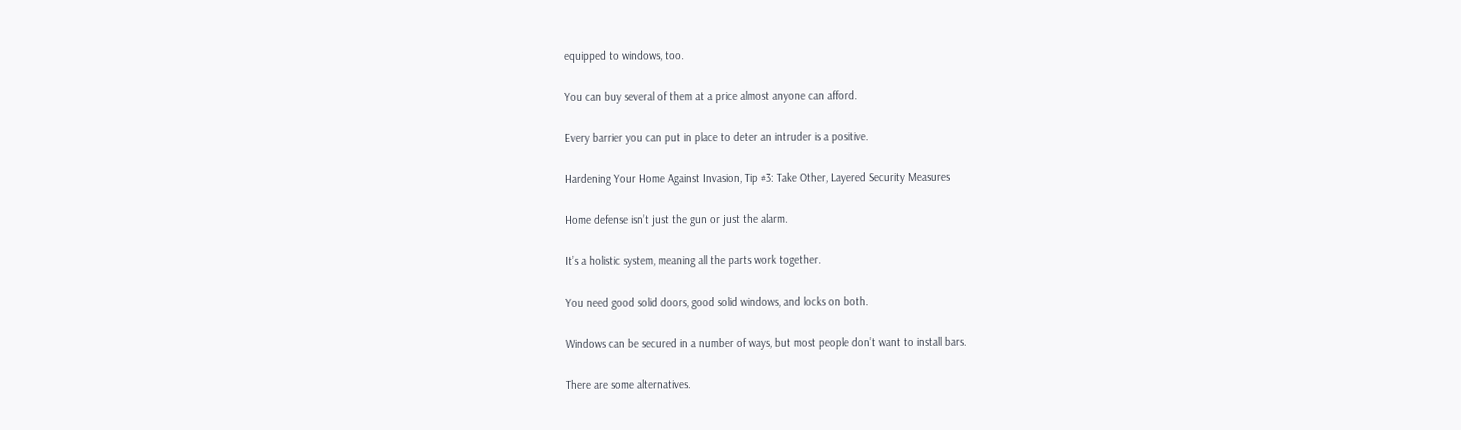equipped to windows, too.

You can buy several of them at a price almost anyone can afford.

Every barrier you can put in place to deter an intruder is a positive.

Hardening Your Home Against Invasion, Tip #3: Take Other, Layered Security Measures

Home defense isn’t just the gun or just the alarm.

It’s a holistic system, meaning all the parts work together.

You need good solid doors, good solid windows, and locks on both.

Windows can be secured in a number of ways, but most people don’t want to install bars.

There are some alternatives.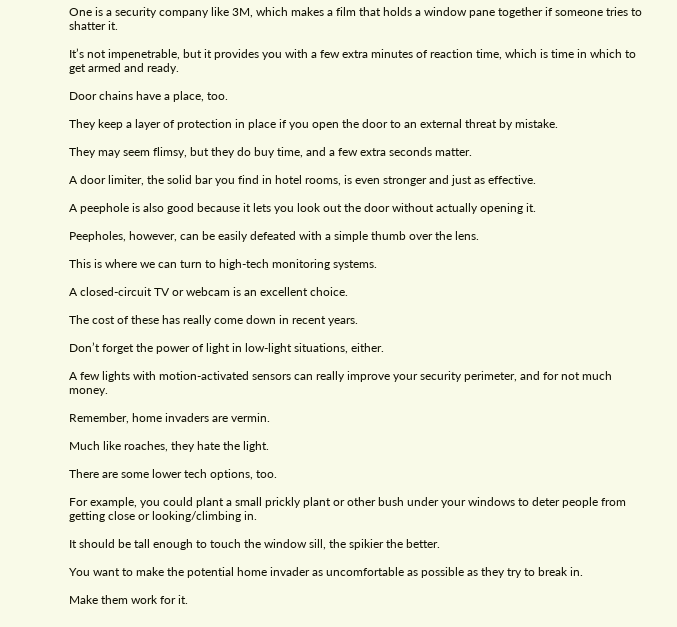One is a security company like 3M, which makes a film that holds a window pane together if someone tries to shatter it.

It’s not impenetrable, but it provides you with a few extra minutes of reaction time, which is time in which to get armed and ready.

Door chains have a place, too.

They keep a layer of protection in place if you open the door to an external threat by mistake.

They may seem flimsy, but they do buy time, and a few extra seconds matter.

A door limiter, the solid bar you find in hotel rooms, is even stronger and just as effective.

A peephole is also good because it lets you look out the door without actually opening it.

Peepholes, however, can be easily defeated with a simple thumb over the lens.

This is where we can turn to high-tech monitoring systems.

A closed-circuit TV or webcam is an excellent choice.

The cost of these has really come down in recent years.

Don’t forget the power of light in low-light situations, either.

A few lights with motion-activated sensors can really improve your security perimeter, and for not much money.

Remember, home invaders are vermin.

Much like roaches, they hate the light.

There are some lower tech options, too.

For example, you could plant a small prickly plant or other bush under your windows to deter people from getting close or looking/climbing in.

It should be tall enough to touch the window sill, the spikier the better.

You want to make the potential home invader as uncomfortable as possible as they try to break in.

Make them work for it.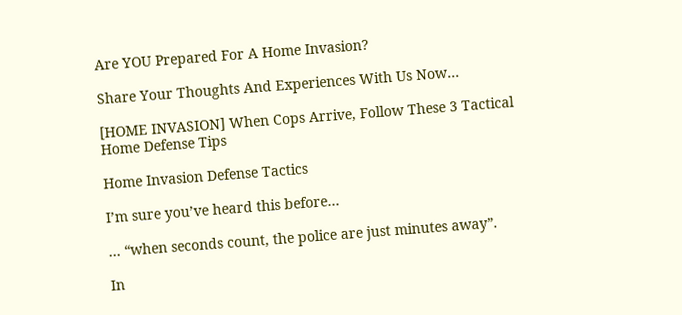Are YOU Prepared For A Home Invasion?

Share Your Thoughts And Experiences With Us Now…

[HOME INVASION] When Cops Arrive, Follow These 3 Tactical Home Defense Tips

Home Invasion Defense Tactics

I’m sure you’ve heard this before…

… “when seconds count, the police are just minutes away”.

In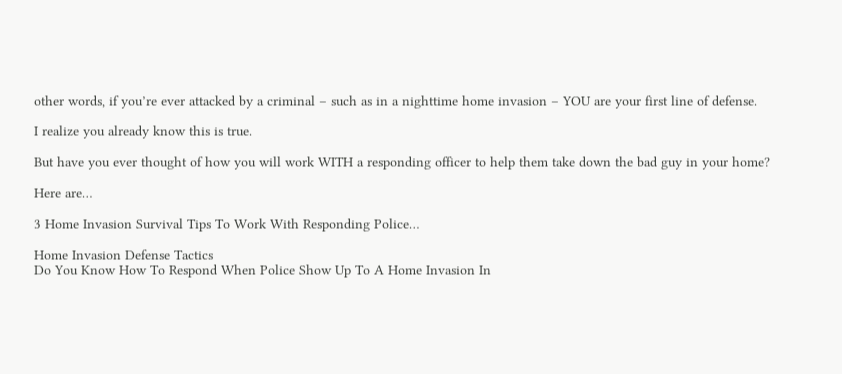other words, if you’re ever attacked by a criminal – such as in a nighttime home invasion – YOU are your first line of defense.

I realize you already know this is true.

But have you ever thought of how you will work WITH a responding officer to help them take down the bad guy in your home?

Here are…

3 Home Invasion Survival Tips To Work With Responding Police…

Home Invasion Defense Tactics
Do You Know How To Respond When Police Show Up To A Home Invasion In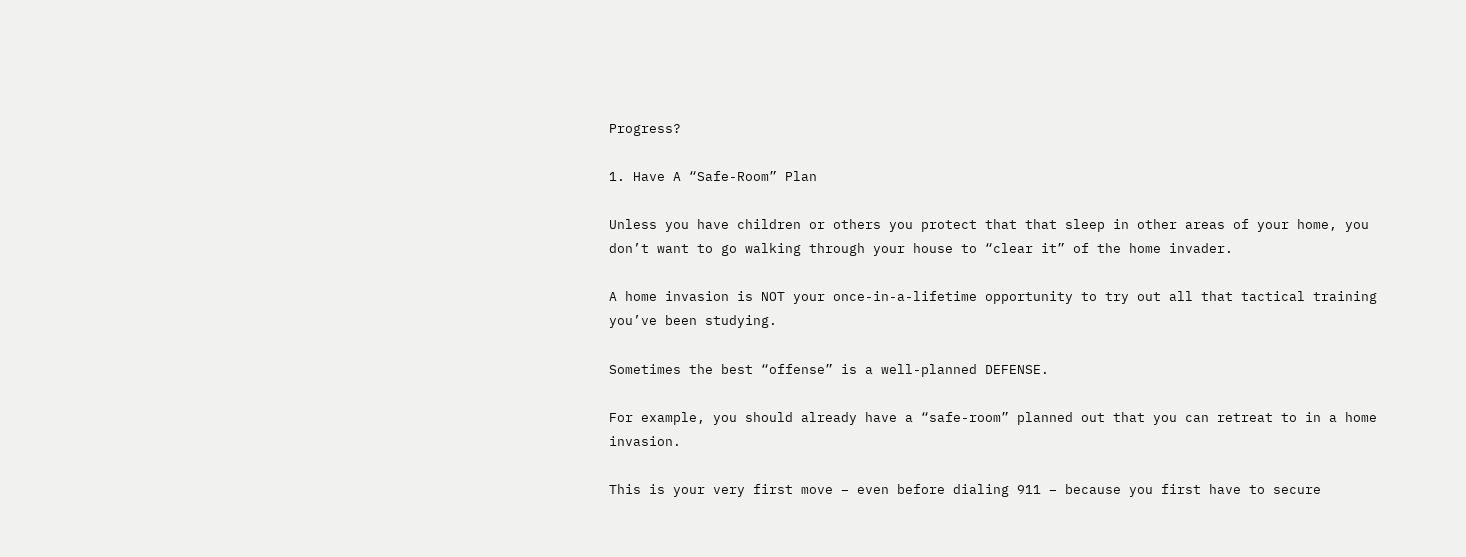Progress?

1. Have A “Safe-Room” Plan

Unless you have children or others you protect that that sleep in other areas of your home, you don’t want to go walking through your house to “clear it” of the home invader.

A home invasion is NOT your once-in-a-lifetime opportunity to try out all that tactical training you’ve been studying.

Sometimes the best “offense” is a well-planned DEFENSE.

For example, you should already have a “safe-room” planned out that you can retreat to in a home invasion.

This is your very first move – even before dialing 911 – because you first have to secure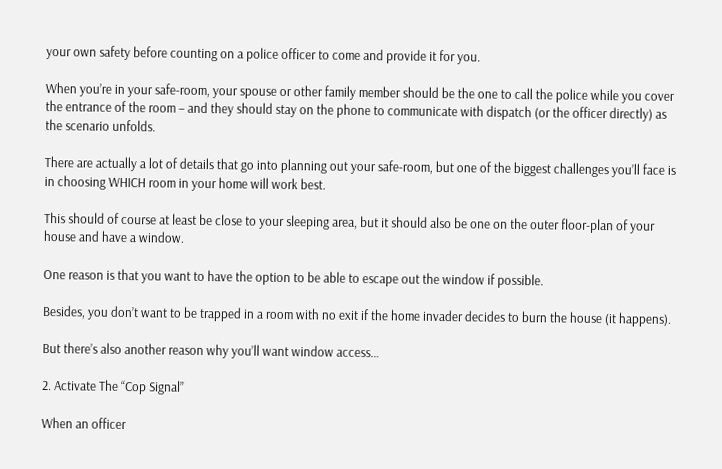your own safety before counting on a police officer to come and provide it for you.

When you’re in your safe-room, your spouse or other family member should be the one to call the police while you cover the entrance of the room – and they should stay on the phone to communicate with dispatch (or the officer directly) as the scenario unfolds.

There are actually a lot of details that go into planning out your safe-room, but one of the biggest challenges you’ll face is in choosing WHICH room in your home will work best.

This should of course at least be close to your sleeping area, but it should also be one on the outer floor-plan of your house and have a window.

One reason is that you want to have the option to be able to escape out the window if possible.

Besides, you don’t want to be trapped in a room with no exit if the home invader decides to burn the house (it happens).

But there’s also another reason why you’ll want window access…

2. Activate The “Cop Signal”

When an officer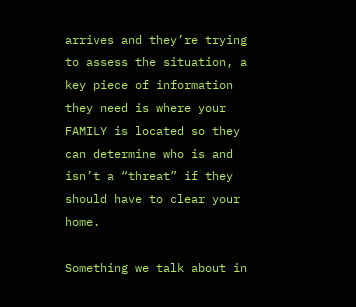arrives and they’re trying to assess the situation, a key piece of information they need is where your FAMILY is located so they can determine who is and isn’t a “threat” if they should have to clear your home.

Something we talk about in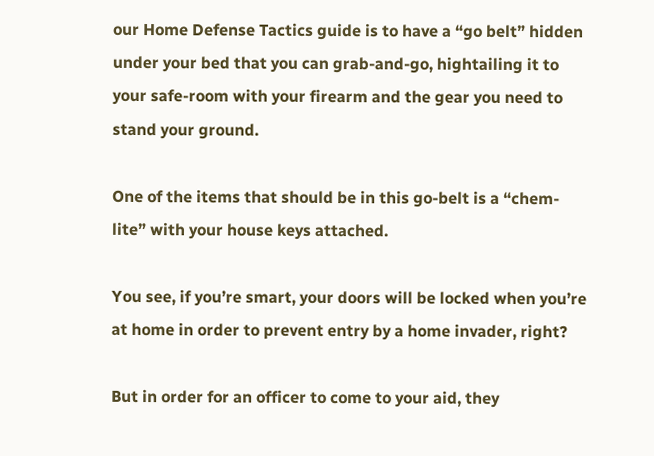our Home Defense Tactics guide is to have a “go belt” hidden under your bed that you can grab-and-go, hightailing it to your safe-room with your firearm and the gear you need to stand your ground.

One of the items that should be in this go-belt is a “chem-lite” with your house keys attached.

You see, if you’re smart, your doors will be locked when you’re at home in order to prevent entry by a home invader, right?

But in order for an officer to come to your aid, they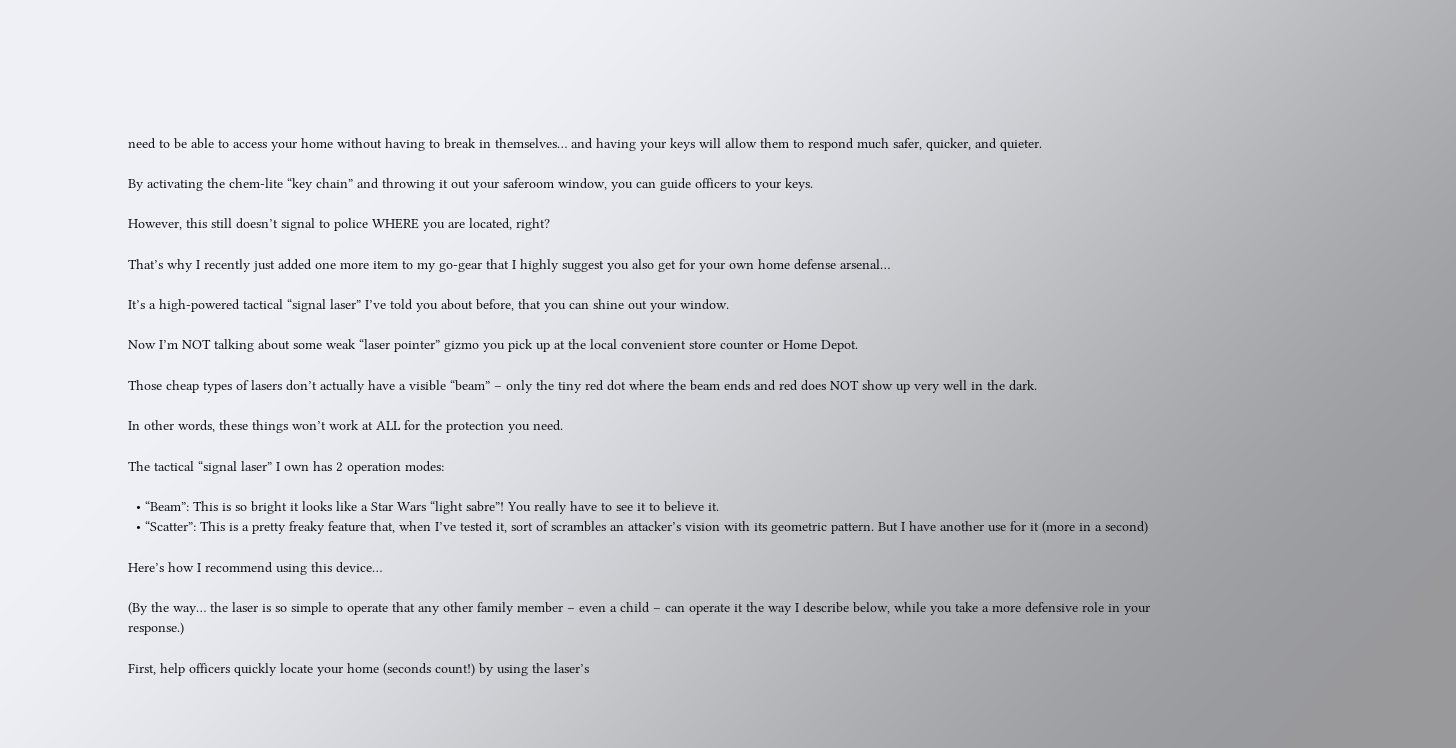need to be able to access your home without having to break in themselves… and having your keys will allow them to respond much safer, quicker, and quieter.

By activating the chem-lite “key chain” and throwing it out your saferoom window, you can guide officers to your keys.

However, this still doesn’t signal to police WHERE you are located, right?

That’s why I recently just added one more item to my go-gear that I highly suggest you also get for your own home defense arsenal…

It’s a high-powered tactical “signal laser” I’ve told you about before, that you can shine out your window.

Now I’m NOT talking about some weak “laser pointer” gizmo you pick up at the local convenient store counter or Home Depot.

Those cheap types of lasers don’t actually have a visible “beam” – only the tiny red dot where the beam ends and red does NOT show up very well in the dark.

In other words, these things won’t work at ALL for the protection you need.

The tactical “signal laser” I own has 2 operation modes:

  • “Beam”: This is so bright it looks like a Star Wars “light sabre”! You really have to see it to believe it.
  • “Scatter”: This is a pretty freaky feature that, when I’ve tested it, sort of scrambles an attacker’s vision with its geometric pattern. But I have another use for it (more in a second)

Here’s how I recommend using this device…

(By the way… the laser is so simple to operate that any other family member – even a child – can operate it the way I describe below, while you take a more defensive role in your response.)

First, help officers quickly locate your home (seconds count!) by using the laser’s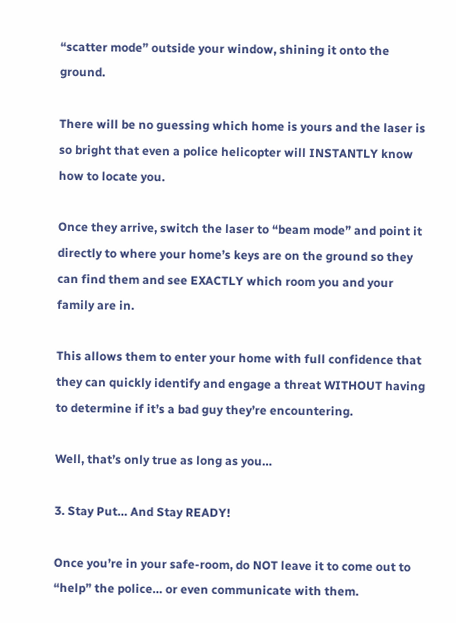“scatter mode” outside your window, shining it onto the ground.

There will be no guessing which home is yours and the laser is so bright that even a police helicopter will INSTANTLY know how to locate you.

Once they arrive, switch the laser to “beam mode” and point it directly to where your home’s keys are on the ground so they can find them and see EXACTLY which room you and your family are in.

This allows them to enter your home with full confidence that they can quickly identify and engage a threat WITHOUT having to determine if it’s a bad guy they’re encountering.

Well, that’s only true as long as you…

3. Stay Put… And Stay READY!

Once you’re in your safe-room, do NOT leave it to come out to “help” the police… or even communicate with them.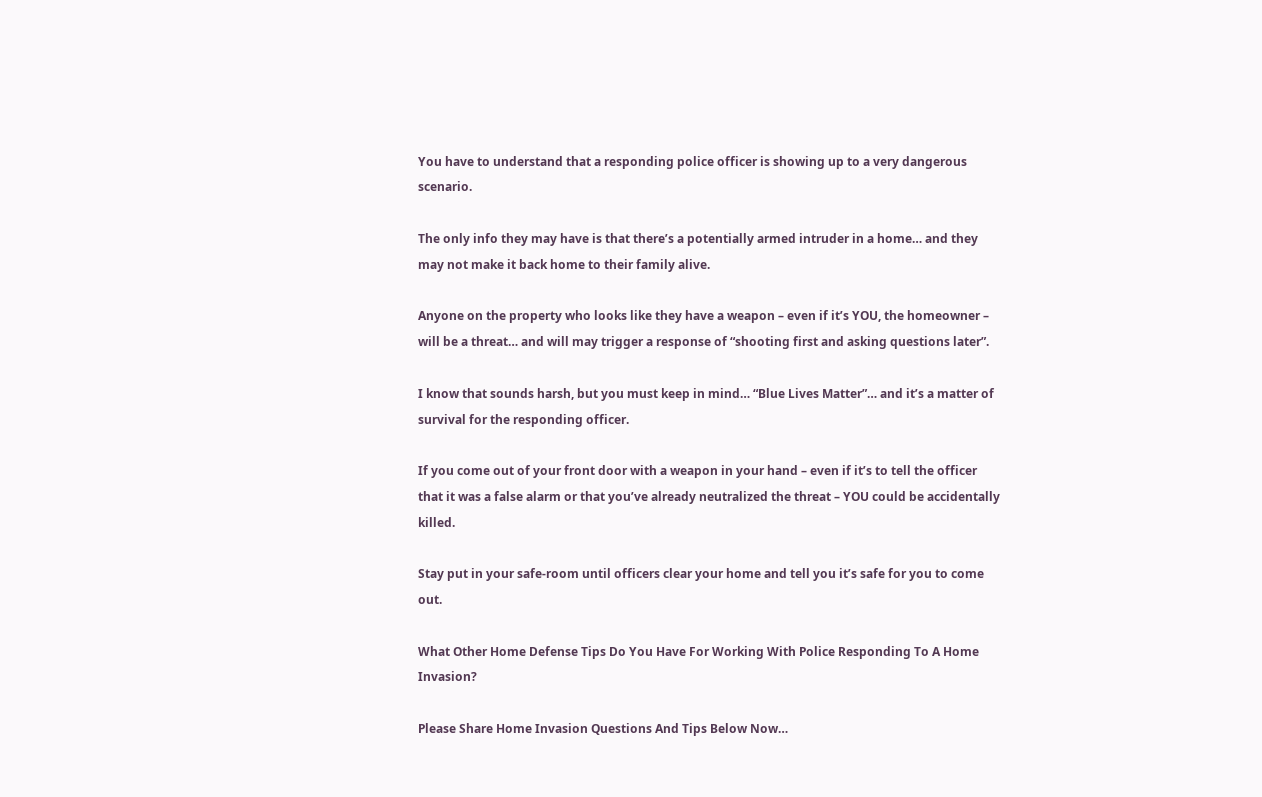You have to understand that a responding police officer is showing up to a very dangerous scenario.

The only info they may have is that there’s a potentially armed intruder in a home… and they may not make it back home to their family alive.

Anyone on the property who looks like they have a weapon – even if it’s YOU, the homeowner – will be a threat… and will may trigger a response of “shooting first and asking questions later”.

I know that sounds harsh, but you must keep in mind… “Blue Lives Matter”… and it’s a matter of survival for the responding officer.

If you come out of your front door with a weapon in your hand – even if it’s to tell the officer that it was a false alarm or that you’ve already neutralized the threat – YOU could be accidentally killed.

Stay put in your safe-room until officers clear your home and tell you it’s safe for you to come out.

What Other Home Defense Tips Do You Have For Working With Police Responding To A Home Invasion?

Please Share Home Invasion Questions And Tips Below Now…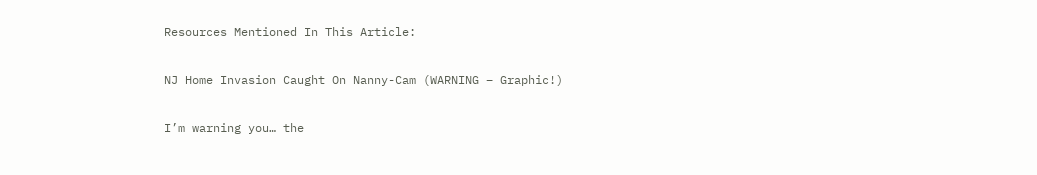Resources Mentioned In This Article:

NJ Home Invasion Caught On Nanny-Cam (WARNING – Graphic!)

I’m warning you… the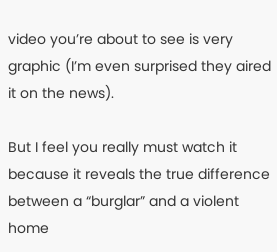video you’re about to see is very graphic (I’m even surprised they aired it on the news).

But I feel you really must watch it because it reveals the true difference between a “burglar” and a violent home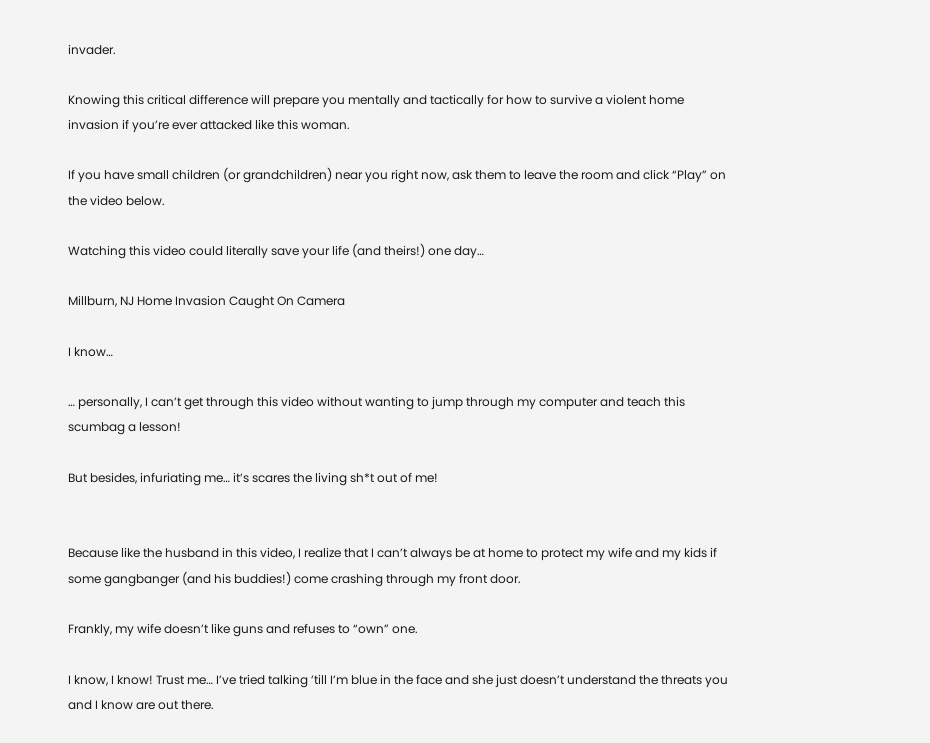invader.

Knowing this critical difference will prepare you mentally and tactically for how to survive a violent home invasion if you’re ever attacked like this woman.

If you have small children (or grandchildren) near you right now, ask them to leave the room and click “Play” on the video below.

Watching this video could literally save your life (and theirs!) one day…

Millburn, NJ Home Invasion Caught On Camera

I know…

… personally, I can’t get through this video without wanting to jump through my computer and teach this scumbag a lesson!

But besides, infuriating me… it’s scares the living sh*t out of me!


Because like the husband in this video, I realize that I can’t always be at home to protect my wife and my kids if some gangbanger (and his buddies!) come crashing through my front door.

Frankly, my wife doesn’t like guns and refuses to “own” one.

I know, I know! Trust me… I’ve tried talking ’till I’m blue in the face and she just doesn’t understand the threats you and I know are out there.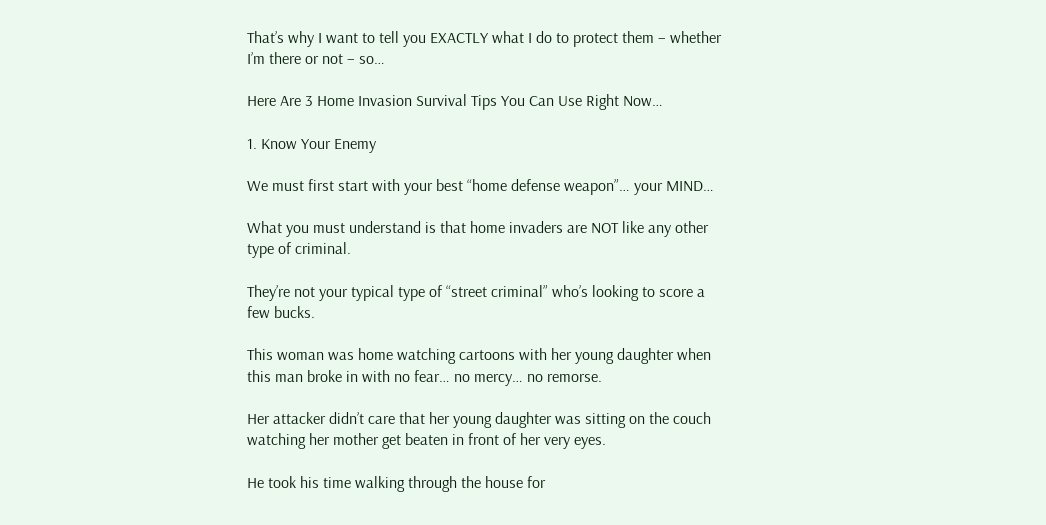That’s why I want to tell you EXACTLY what I do to protect them – whether I’m there or not – so…

Here Are 3 Home Invasion Survival Tips You Can Use Right Now…

1. Know Your Enemy

We must first start with your best “home defense weapon”… your MIND…

What you must understand is that home invaders are NOT like any other type of criminal.

They’re not your typical type of “street criminal” who’s looking to score a few bucks.

This woman was home watching cartoons with her young daughter when this man broke in with no fear… no mercy… no remorse.

Her attacker didn’t care that her young daughter was sitting on the couch watching her mother get beaten in front of her very eyes.

He took his time walking through the house for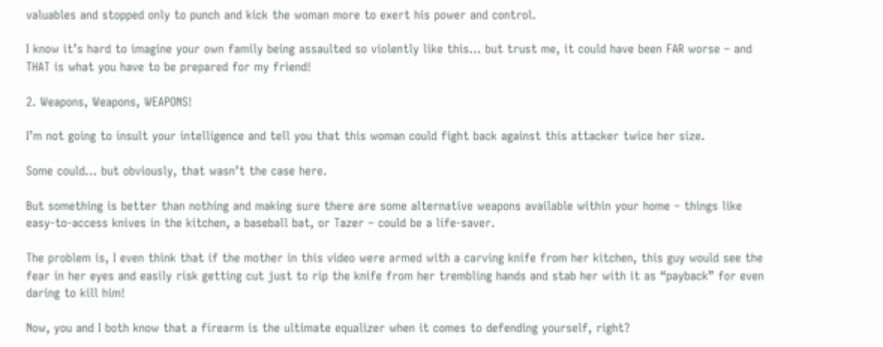valuables and stopped only to punch and kick the woman more to exert his power and control.

I know it’s hard to imagine your own family being assaulted so violently like this… but trust me, it could have been FAR worse – and THAT is what you have to be prepared for my friend!

2. Weapons, Weapons, WEAPONS!

I’m not going to insult your intelligence and tell you that this woman could fight back against this attacker twice her size.

Some could… but obviously, that wasn’t the case here.

But something is better than nothing and making sure there are some alternative weapons available within your home – things like easy-to-access knives in the kitchen, a baseball bat, or Tazer – could be a life-saver.

The problem is, I even think that if the mother in this video were armed with a carving knife from her kitchen, this guy would see the fear in her eyes and easily risk getting cut just to rip the knife from her trembling hands and stab her with it as “payback” for even daring to kill him!

Now, you and I both know that a firearm is the ultimate equalizer when it comes to defending yourself, right?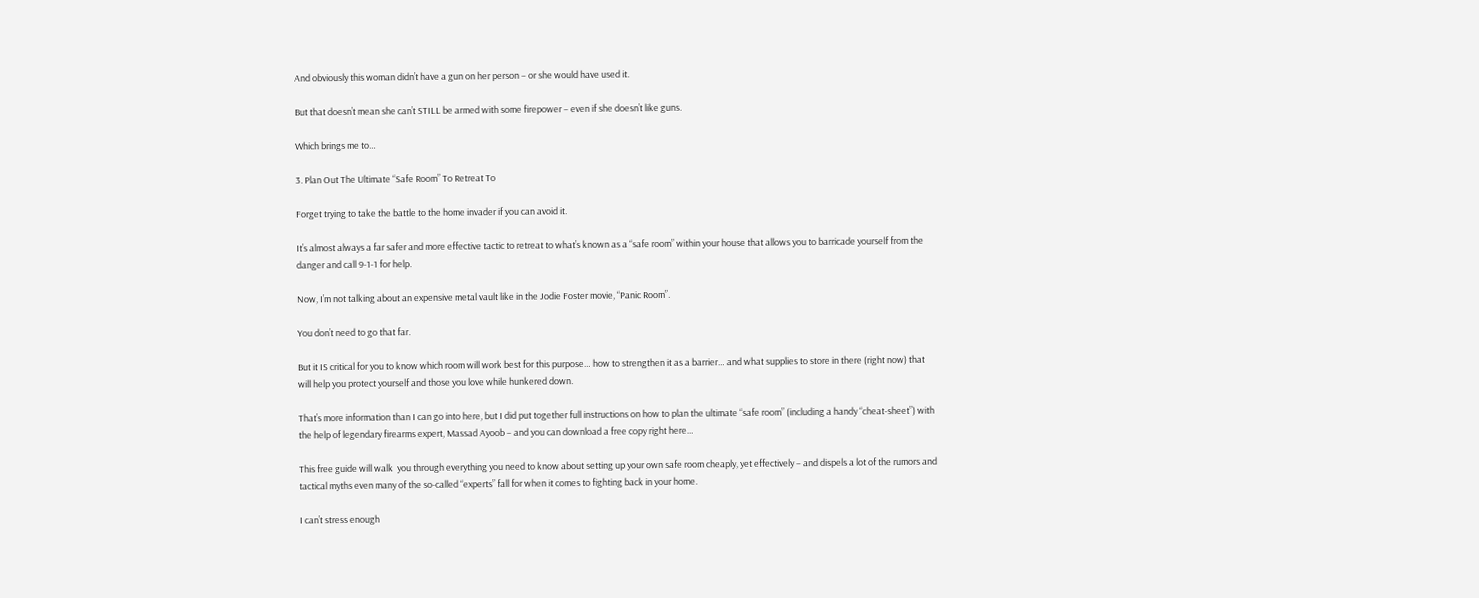And obviously this woman didn’t have a gun on her person – or she would have used it.

But that doesn’t mean she can’t STILL be armed with some firepower – even if she doesn’t like guns.

Which brings me to…

3. Plan Out The Ultimate “Safe Room” To Retreat To

Forget trying to take the battle to the home invader if you can avoid it.

It’s almost always a far safer and more effective tactic to retreat to what’s known as a “safe room” within your house that allows you to barricade yourself from the danger and call 9-1-1 for help.

Now, I’m not talking about an expensive metal vault like in the Jodie Foster movie, “Panic Room”.

You don’t need to go that far.

But it IS critical for you to know which room will work best for this purpose… how to strengthen it as a barrier… and what supplies to store in there (right now) that will help you protect yourself and those you love while hunkered down.

That’s more information than I can go into here, but I did put together full instructions on how to plan the ultimate “safe room” (including a handy “cheat-sheet”) with the help of legendary firearms expert, Massad Ayoob – and you can download a free copy right here…

This free guide will walk  you through everything you need to know about setting up your own safe room cheaply, yet effectively – and dispels a lot of the rumors and tactical myths even many of the so-called “experts” fall for when it comes to fighting back in your home.

I can’t stress enough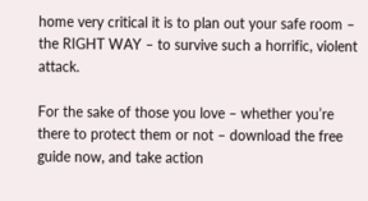home very critical it is to plan out your safe room – the RIGHT WAY – to survive such a horrific, violent attack.

For the sake of those you love – whether you’re there to protect them or not – download the free guide now, and take action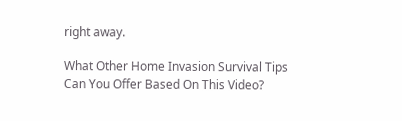right away.

What Other Home Invasion Survival Tips Can You Offer Based On This Video?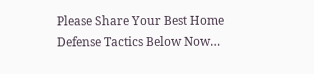Please Share Your Best Home Defense Tactics Below Now…